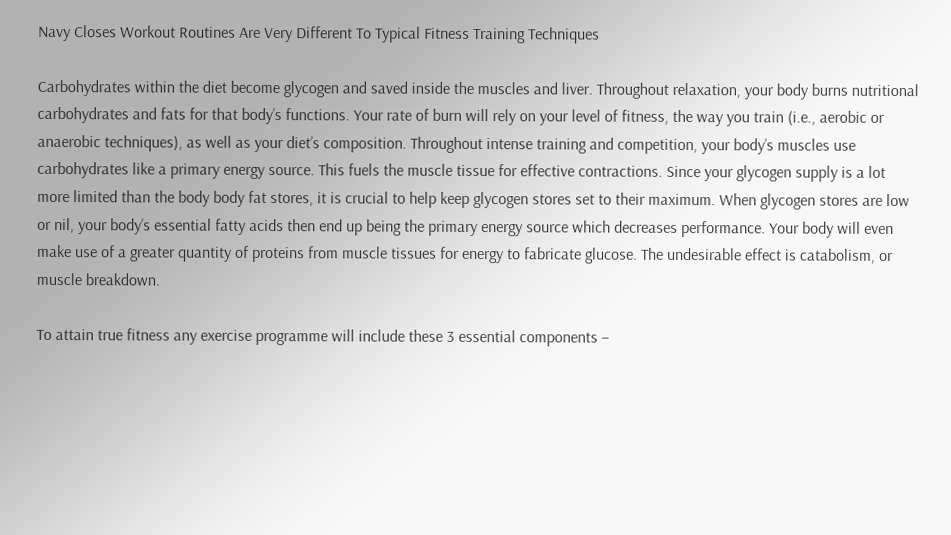Navy Closes Workout Routines Are Very Different To Typical Fitness Training Techniques

Carbohydrates within the diet become glycogen and saved inside the muscles and liver. Throughout relaxation, your body burns nutritional carbohydrates and fats for that body’s functions. Your rate of burn will rely on your level of fitness, the way you train (i.e., aerobic or anaerobic techniques), as well as your diet’s composition. Throughout intense training and competition, your body’s muscles use carbohydrates like a primary energy source. This fuels the muscle tissue for effective contractions. Since your glycogen supply is a lot more limited than the body body fat stores, it is crucial to help keep glycogen stores set to their maximum. When glycogen stores are low or nil, your body’s essential fatty acids then end up being the primary energy source which decreases performance. Your body will even make use of a greater quantity of proteins from muscle tissues for energy to fabricate glucose. The undesirable effect is catabolism, or muscle breakdown.

To attain true fitness any exercise programme will include these 3 essential components –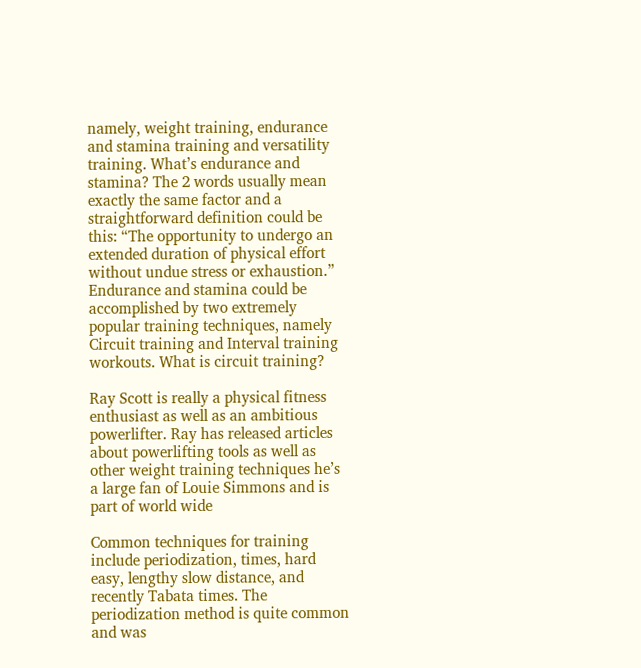namely, weight training, endurance and stamina training and versatility training. What’s endurance and stamina? The 2 words usually mean exactly the same factor and a straightforward definition could be this: “The opportunity to undergo an extended duration of physical effort without undue stress or exhaustion.” Endurance and stamina could be accomplished by two extremely popular training techniques, namely Circuit training and Interval training workouts. What is circuit training?

Ray Scott is really a physical fitness enthusiast as well as an ambitious powerlifter. Ray has released articles about powerlifting tools as well as other weight training techniques he’s a large fan of Louie Simmons and is part of world wide

Common techniques for training include periodization, times, hard easy, lengthy slow distance, and recently Tabata times. The periodization method is quite common and was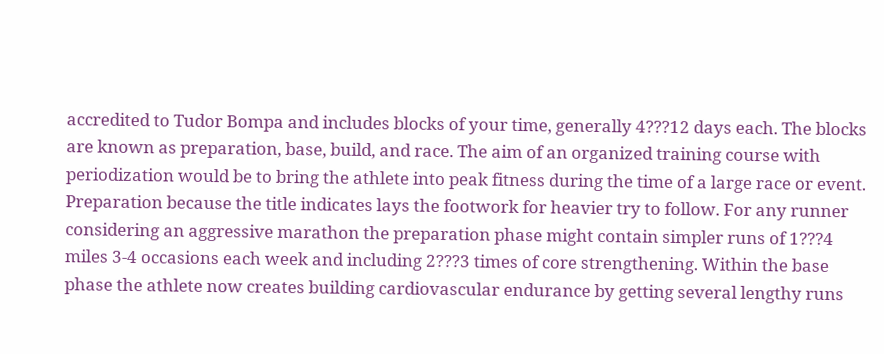accredited to Tudor Bompa and includes blocks of your time, generally 4???12 days each. The blocks are known as preparation, base, build, and race. The aim of an organized training course with periodization would be to bring the athlete into peak fitness during the time of a large race or event. Preparation because the title indicates lays the footwork for heavier try to follow. For any runner considering an aggressive marathon the preparation phase might contain simpler runs of 1???4 miles 3-4 occasions each week and including 2???3 times of core strengthening. Within the base phase the athlete now creates building cardiovascular endurance by getting several lengthy runs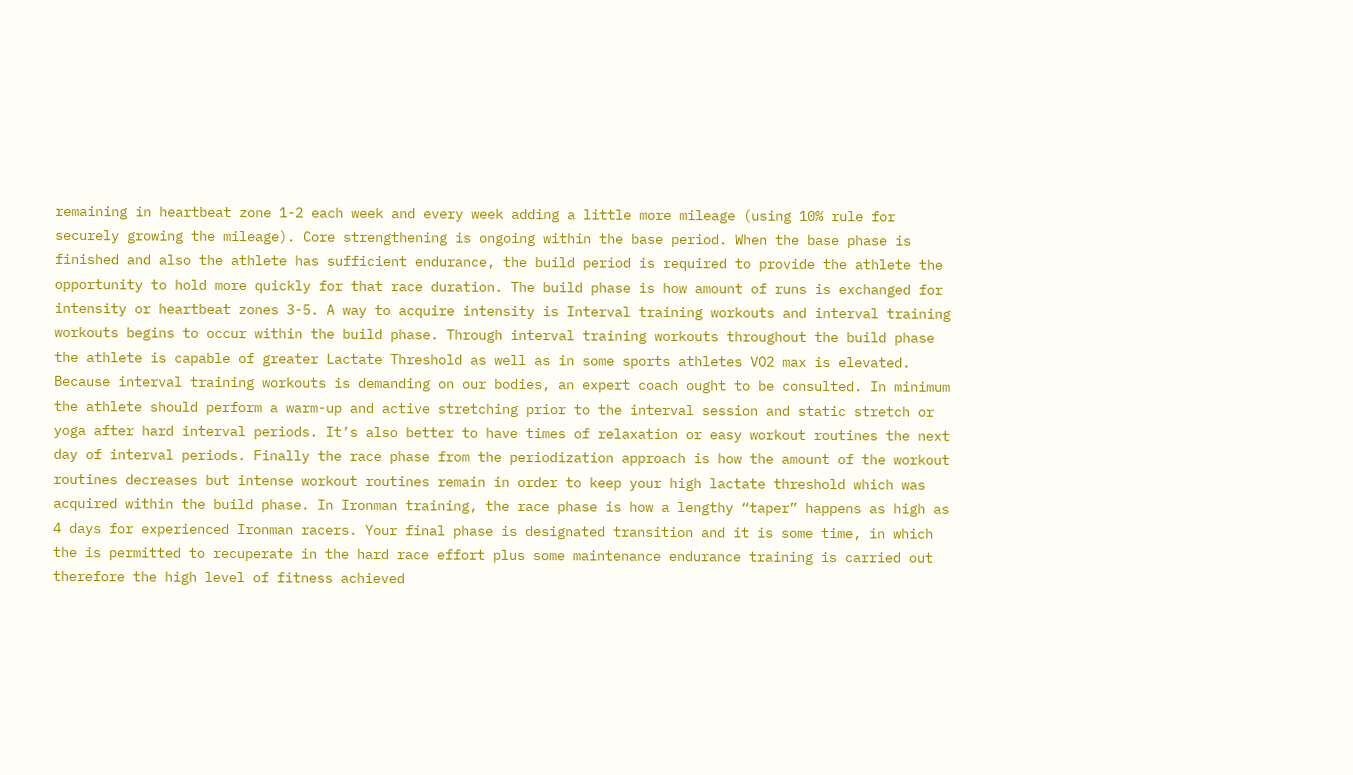remaining in heartbeat zone 1-2 each week and every week adding a little more mileage (using 10% rule for securely growing the mileage). Core strengthening is ongoing within the base period. When the base phase is finished and also the athlete has sufficient endurance, the build period is required to provide the athlete the opportunity to hold more quickly for that race duration. The build phase is how amount of runs is exchanged for intensity or heartbeat zones 3-5. A way to acquire intensity is Interval training workouts and interval training workouts begins to occur within the build phase. Through interval training workouts throughout the build phase the athlete is capable of greater Lactate Threshold as well as in some sports athletes VO2 max is elevated. Because interval training workouts is demanding on our bodies, an expert coach ought to be consulted. In minimum the athlete should perform a warm-up and active stretching prior to the interval session and static stretch or yoga after hard interval periods. It’s also better to have times of relaxation or easy workout routines the next day of interval periods. Finally the race phase from the periodization approach is how the amount of the workout routines decreases but intense workout routines remain in order to keep your high lactate threshold which was acquired within the build phase. In Ironman training, the race phase is how a lengthy “taper” happens as high as 4 days for experienced Ironman racers. Your final phase is designated transition and it is some time, in which the is permitted to recuperate in the hard race effort plus some maintenance endurance training is carried out therefore the high level of fitness achieved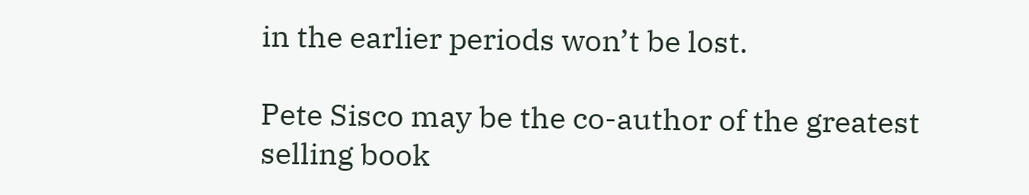in the earlier periods won’t be lost.

Pete Sisco may be the co-author of the greatest selling book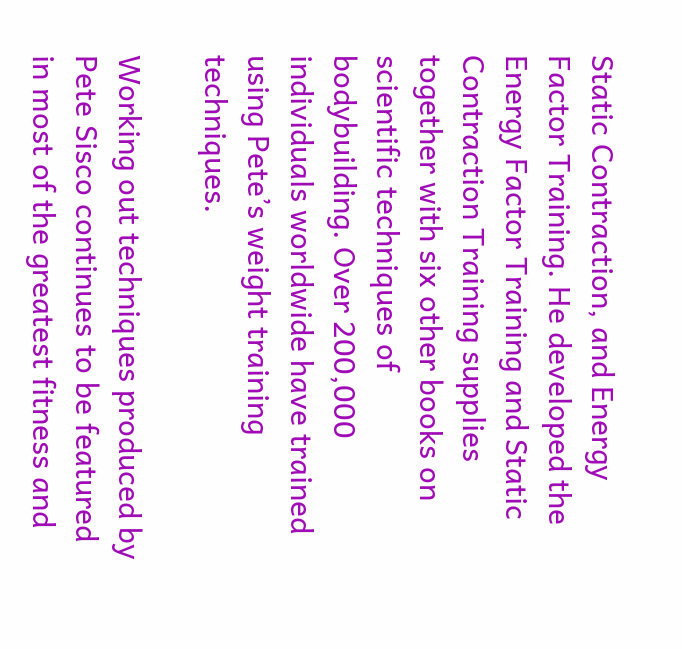Static Contraction, and Energy Factor Training. He developed the Energy Factor Training and Static Contraction Training supplies together with six other books on scientific techniques of bodybuilding. Over 200,000 individuals worldwide have trained using Pete’s weight training techniques.

Working out techniques produced by Pete Sisco continues to be featured in most of the greatest fitness and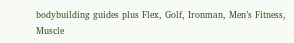bodybuilding guides plus Flex, Golf, Ironman, Men’s Fitness, Muscle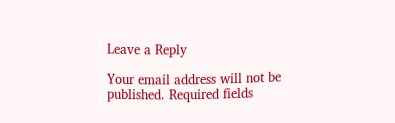Leave a Reply

Your email address will not be published. Required fields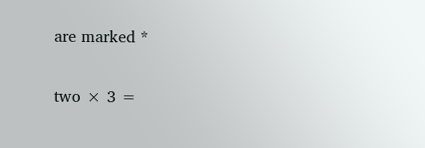are marked *

two × 3 =